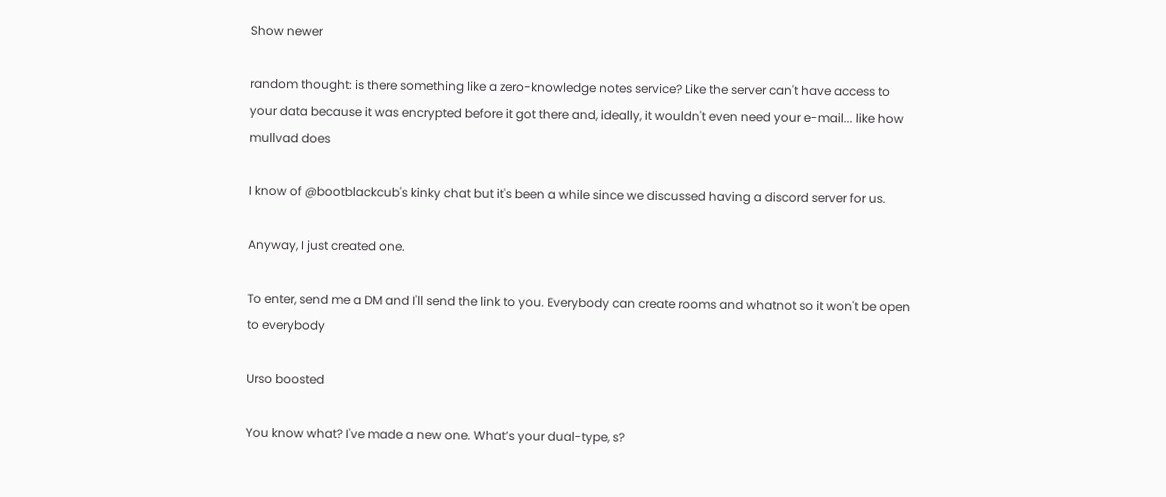Show newer

random thought: is there something like a zero-knowledge notes service? Like the server can't have access to your data because it was encrypted before it got there and, ideally, it wouldn't even need your e-mail... like how mullvad does

I know of @bootblackcub's kinky chat but it's been a while since we discussed having a discord server for us.

Anyway, I just created one.

To enter, send me a DM and I'll send the link to you. Everybody can create rooms and whatnot so it won't be open to everybody

Urso boosted

You know what? I've made a new one. What’s your dual-type, s?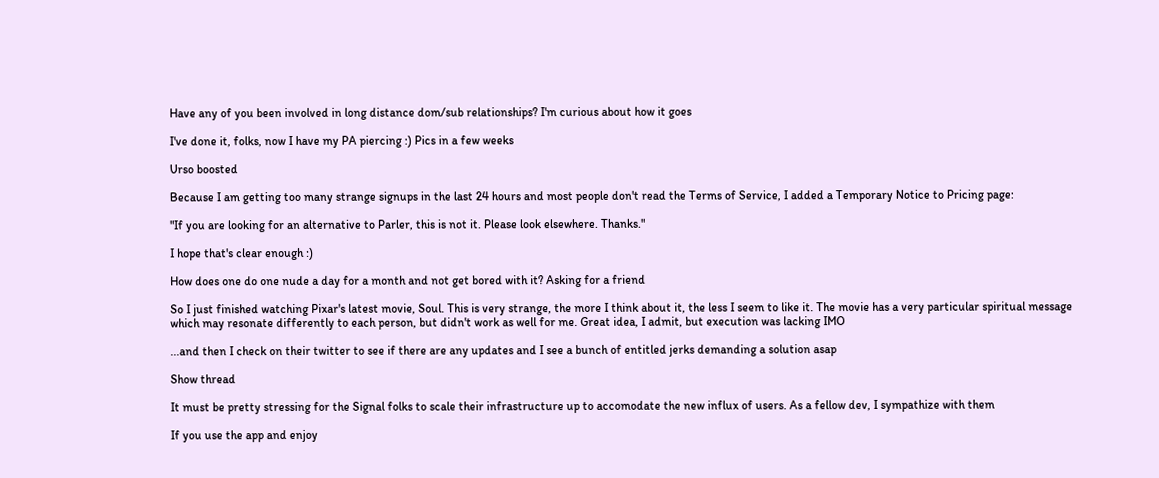Have any of you been involved in long distance dom/sub relationships? I'm curious about how it goes

I've done it, folks, now I have my PA piercing :) Pics in a few weeks

Urso boosted

Because I am getting too many strange signups in the last 24 hours and most people don't read the Terms of Service, I added a Temporary Notice to Pricing page:

"If you are looking for an alternative to Parler, this is not it. Please look elsewhere. Thanks."

I hope that's clear enough :)

How does one do one nude a day for a month and not get bored with it? Asking for a friend

So I just finished watching Pixar's latest movie, Soul. This is very strange, the more I think about it, the less I seem to like it. The movie has a very particular spiritual message which may resonate differently to each person, but didn't work as well for me. Great idea, I admit, but execution was lacking IMO

...and then I check on their twitter to see if there are any updates and I see a bunch of entitled jerks demanding a solution asap

Show thread

It must be pretty stressing for the Signal folks to scale their infrastructure up to accomodate the new influx of users. As a fellow dev, I sympathize with them

If you use the app and enjoy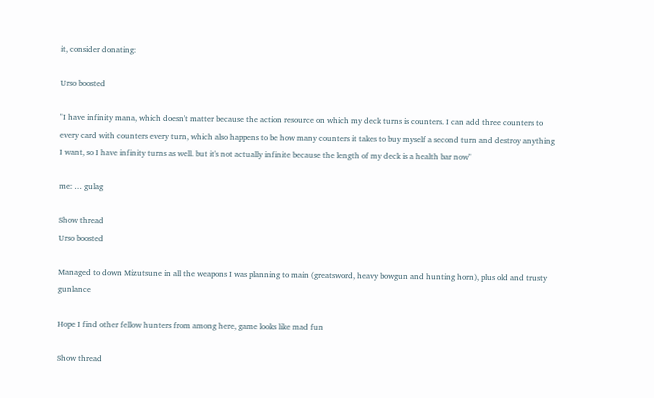it, consider donating:

Urso boosted

"I have infinity mana, which doesn't matter because the action resource on which my deck turns is counters. I can add three counters to every card with counters every turn, which also happens to be how many counters it takes to buy myself a second turn and destroy anything I want, so I have infinity turns as well. but it's not actually infinite because the length of my deck is a health bar now"

me: … gulag

Show thread
Urso boosted

Managed to down Mizutsune in all the weapons I was planning to main (greatsword, heavy bowgun and hunting horn), plus old and trusty gunlance

Hope I find other fellow hunters from among here, game looks like mad fun

Show thread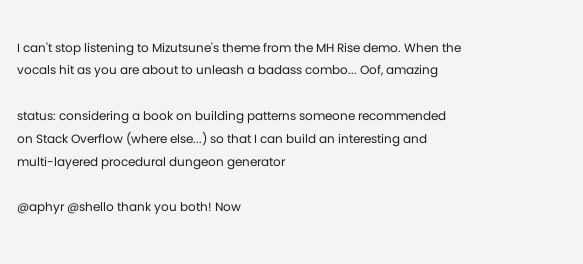I can't stop listening to Mizutsune's theme from the MH Rise demo. When the vocals hit as you are about to unleash a badass combo... Oof, amazing

status: considering a book on building patterns someone recommended on Stack Overflow (where else...) so that I can build an interesting and multi-layered procedural dungeon generator

@aphyr @shello thank you both! Now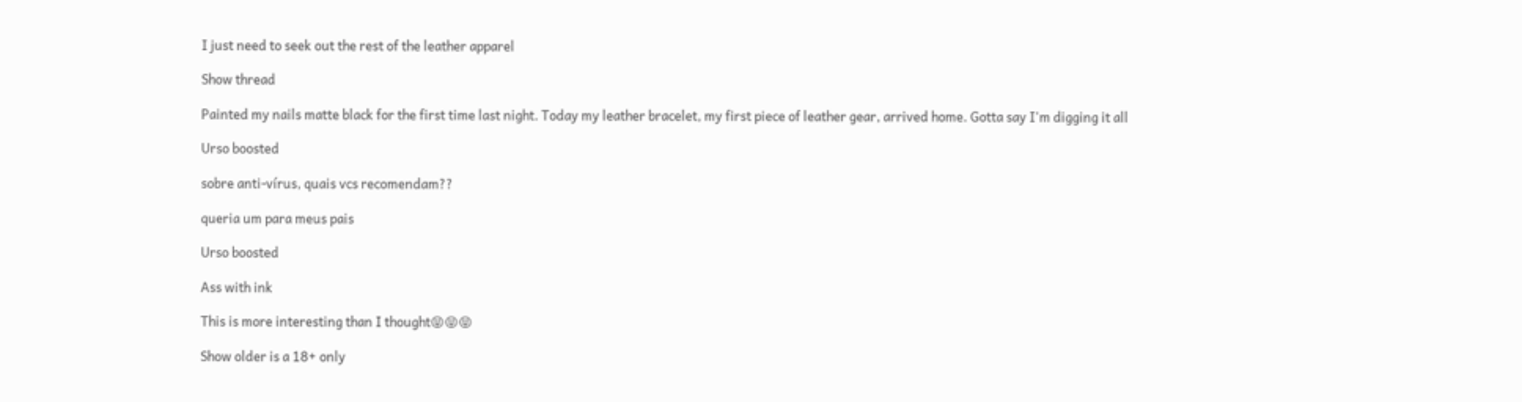I just need to seek out the rest of the leather apparel

Show thread

Painted my nails matte black for the first time last night. Today my leather bracelet, my first piece of leather gear, arrived home. Gotta say I'm digging it all

Urso boosted

sobre anti-vírus, quais vcs recomendam??

queria um para meus pais

Urso boosted

Ass with ink

This is more interesting than I thought😝😝😝

Show older is a 18+ only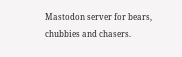Mastodon server for bears, chubbies and chasers.